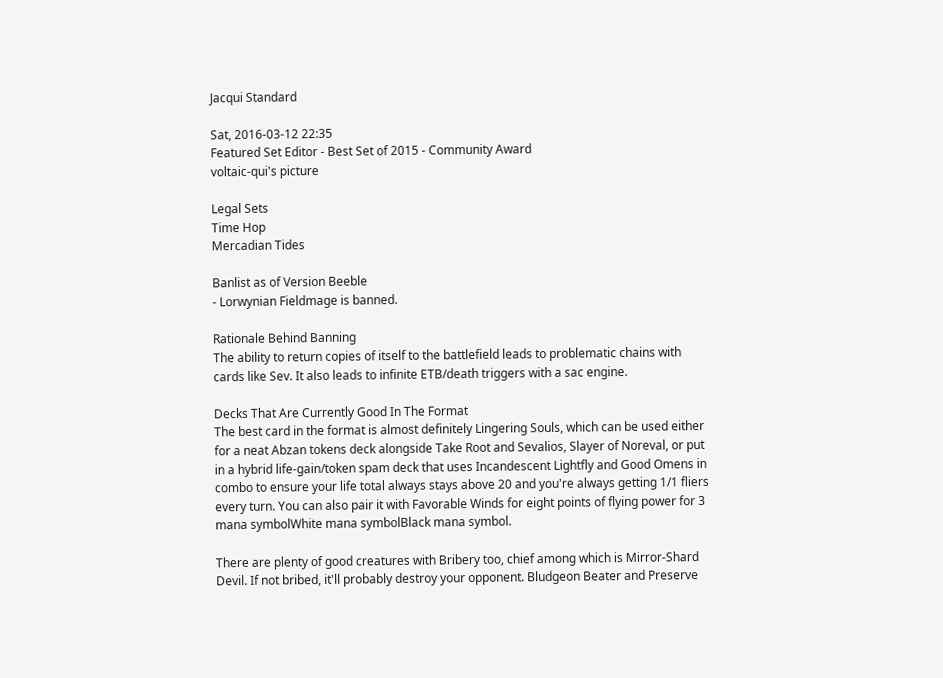Jacqui Standard

Sat, 2016-03-12 22:35
Featured Set Editor - Best Set of 2015 - Community Award
voltaic-qui's picture

Legal Sets
Time Hop
Mercadian Tides

Banlist as of Version Beeble
- Lorwynian Fieldmage is banned.

Rationale Behind Banning
The ability to return copies of itself to the battlefield leads to problematic chains with cards like Sev. It also leads to infinite ETB/death triggers with a sac engine.

Decks That Are Currently Good In The Format
The best card in the format is almost definitely Lingering Souls, which can be used either for a neat Abzan tokens deck alongside Take Root and Sevalios, Slayer of Noreval, or put in a hybrid life-gain/token spam deck that uses Incandescent Lightfly and Good Omens in combo to ensure your life total always stays above 20 and you're always getting 1/1 fliers every turn. You can also pair it with Favorable Winds for eight points of flying power for 3 mana symbolWhite mana symbolBlack mana symbol.

There are plenty of good creatures with Bribery too, chief among which is Mirror-Shard Devil. If not bribed, it'll probably destroy your opponent. Bludgeon Beater and Preserve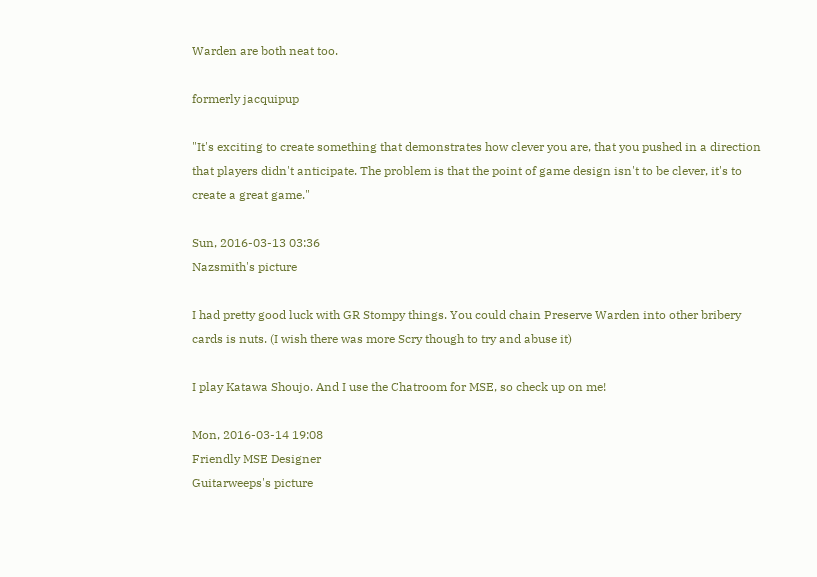Warden are both neat too.

formerly jacquipup

"It's exciting to create something that demonstrates how clever you are, that you pushed in a direction that players didn't anticipate. The problem is that the point of game design isn't to be clever, it's to create a great game."

Sun, 2016-03-13 03:36
Nazsmith's picture

I had pretty good luck with GR Stompy things. You could chain Preserve Warden into other bribery cards is nuts. (I wish there was more Scry though to try and abuse it)

I play Katawa Shoujo. And I use the Chatroom for MSE, so check up on me!

Mon, 2016-03-14 19:08
Friendly MSE Designer
Guitarweeps's picture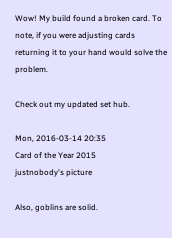Wow! My build found a broken card. To note, if you were adjusting cards returning it to your hand would solve the problem.

Check out my updated set hub.

Mon, 2016-03-14 20:35
Card of the Year 2015
justnobody's picture

Also, goblins are solid.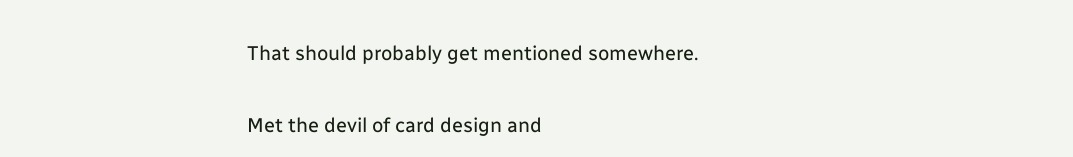That should probably get mentioned somewhere.

Met the devil of card design and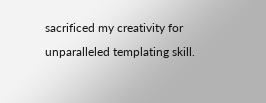sacrificed my creativity for unparalleled templating skill.